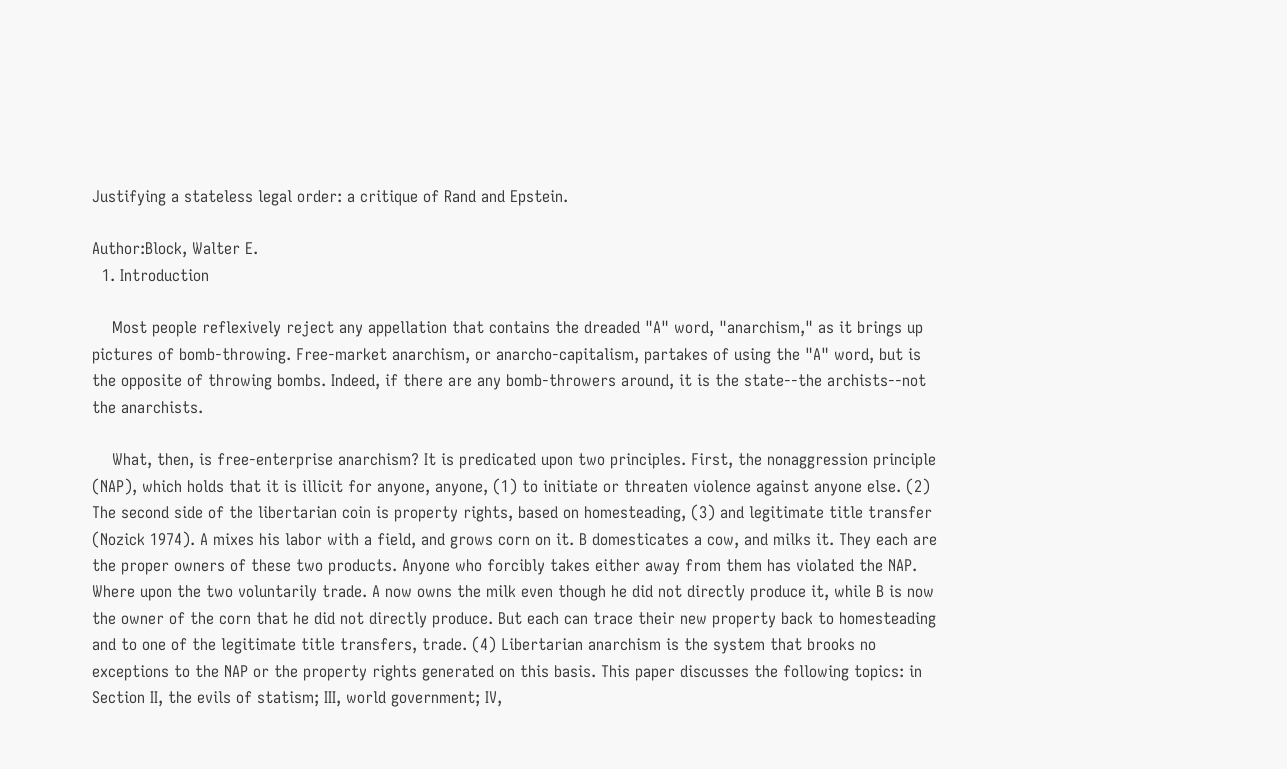Justifying a stateless legal order: a critique of Rand and Epstein.

Author:Block, Walter E.
  1. Introduction

    Most people reflexively reject any appellation that contains the dreaded "A" word, "anarchism," as it brings up pictures of bomb-throwing. Free-market anarchism, or anarcho-capitalism, partakes of using the "A" word, but is the opposite of throwing bombs. Indeed, if there are any bomb-throwers around, it is the state--the archists--not the anarchists.

    What, then, is free-enterprise anarchism? It is predicated upon two principles. First, the nonaggression principle (NAP), which holds that it is illicit for anyone, anyone, (1) to initiate or threaten violence against anyone else. (2) The second side of the libertarian coin is property rights, based on homesteading, (3) and legitimate title transfer (Nozick 1974). A mixes his labor with a field, and grows corn on it. B domesticates a cow, and milks it. They each are the proper owners of these two products. Anyone who forcibly takes either away from them has violated the NAP. Where upon the two voluntarily trade. A now owns the milk even though he did not directly produce it, while B is now the owner of the corn that he did not directly produce. But each can trace their new property back to homesteading and to one of the legitimate title transfers, trade. (4) Libertarian anarchism is the system that brooks no exceptions to the NAP or the property rights generated on this basis. This paper discusses the following topics: in Section II, the evils of statism; III, world government; IV,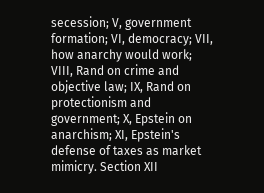secession; V, government formation; VI, democracy; VII, how anarchy would work; VIII, Rand on crime and objective law; IX, Rand on protectionism and government; X, Epstein on anarchism; XI, Epstein's defense of taxes as market mimicry. Section XII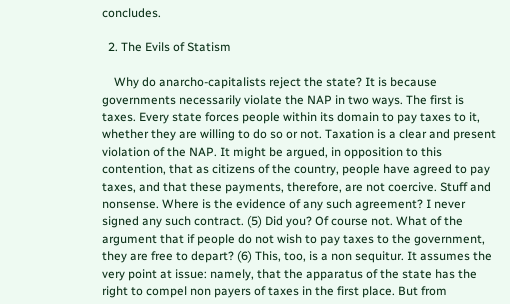concludes.

  2. The Evils of Statism

    Why do anarcho-capitalists reject the state? It is because governments necessarily violate the NAP in two ways. The first is taxes. Every state forces people within its domain to pay taxes to it, whether they are willing to do so or not. Taxation is a clear and present violation of the NAP. It might be argued, in opposition to this contention, that as citizens of the country, people have agreed to pay taxes, and that these payments, therefore, are not coercive. Stuff and nonsense. Where is the evidence of any such agreement? I never signed any such contract. (5) Did you? Of course not. What of the argument that if people do not wish to pay taxes to the government, they are free to depart? (6) This, too, is a non sequitur. It assumes the very point at issue: namely, that the apparatus of the state has the right to compel non payers of taxes in the first place. But from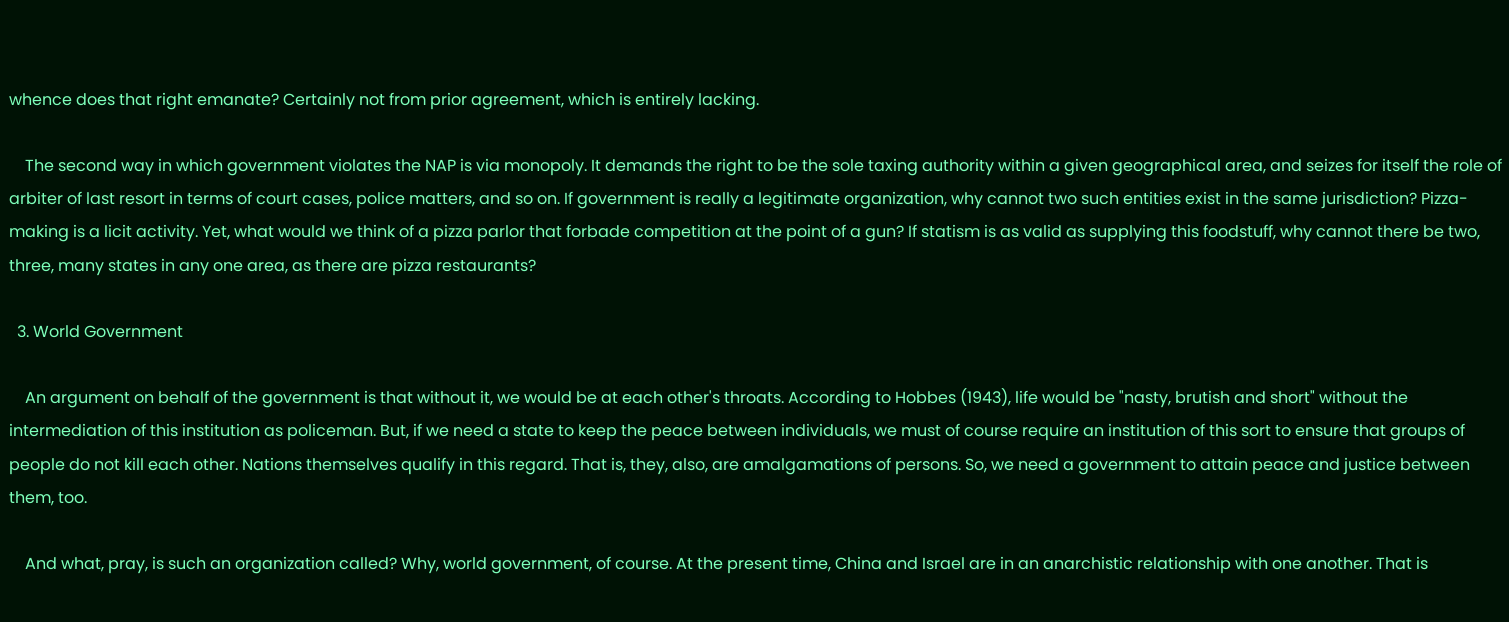whence does that right emanate? Certainly not from prior agreement, which is entirely lacking.

    The second way in which government violates the NAP is via monopoly. It demands the right to be the sole taxing authority within a given geographical area, and seizes for itself the role of arbiter of last resort in terms of court cases, police matters, and so on. If government is really a legitimate organization, why cannot two such entities exist in the same jurisdiction? Pizza-making is a licit activity. Yet, what would we think of a pizza parlor that forbade competition at the point of a gun? If statism is as valid as supplying this foodstuff, why cannot there be two, three, many states in any one area, as there are pizza restaurants?

  3. World Government

    An argument on behalf of the government is that without it, we would be at each other's throats. According to Hobbes (1943), life would be "nasty, brutish and short" without the intermediation of this institution as policeman. But, if we need a state to keep the peace between individuals, we must of course require an institution of this sort to ensure that groups of people do not kill each other. Nations themselves qualify in this regard. That is, they, also, are amalgamations of persons. So, we need a government to attain peace and justice between them, too.

    And what, pray, is such an organization called? Why, world government, of course. At the present time, China and Israel are in an anarchistic relationship with one another. That is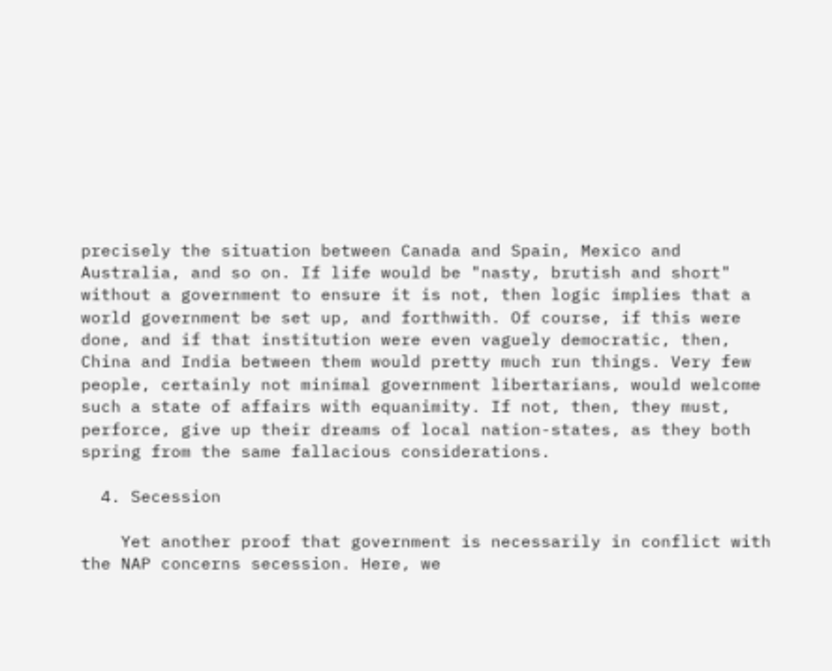precisely the situation between Canada and Spain, Mexico and Australia, and so on. If life would be "nasty, brutish and short" without a government to ensure it is not, then logic implies that a world government be set up, and forthwith. Of course, if this were done, and if that institution were even vaguely democratic, then, China and India between them would pretty much run things. Very few people, certainly not minimal government libertarians, would welcome such a state of affairs with equanimity. If not, then, they must, perforce, give up their dreams of local nation-states, as they both spring from the same fallacious considerations.

  4. Secession

    Yet another proof that government is necessarily in conflict with the NAP concerns secession. Here, we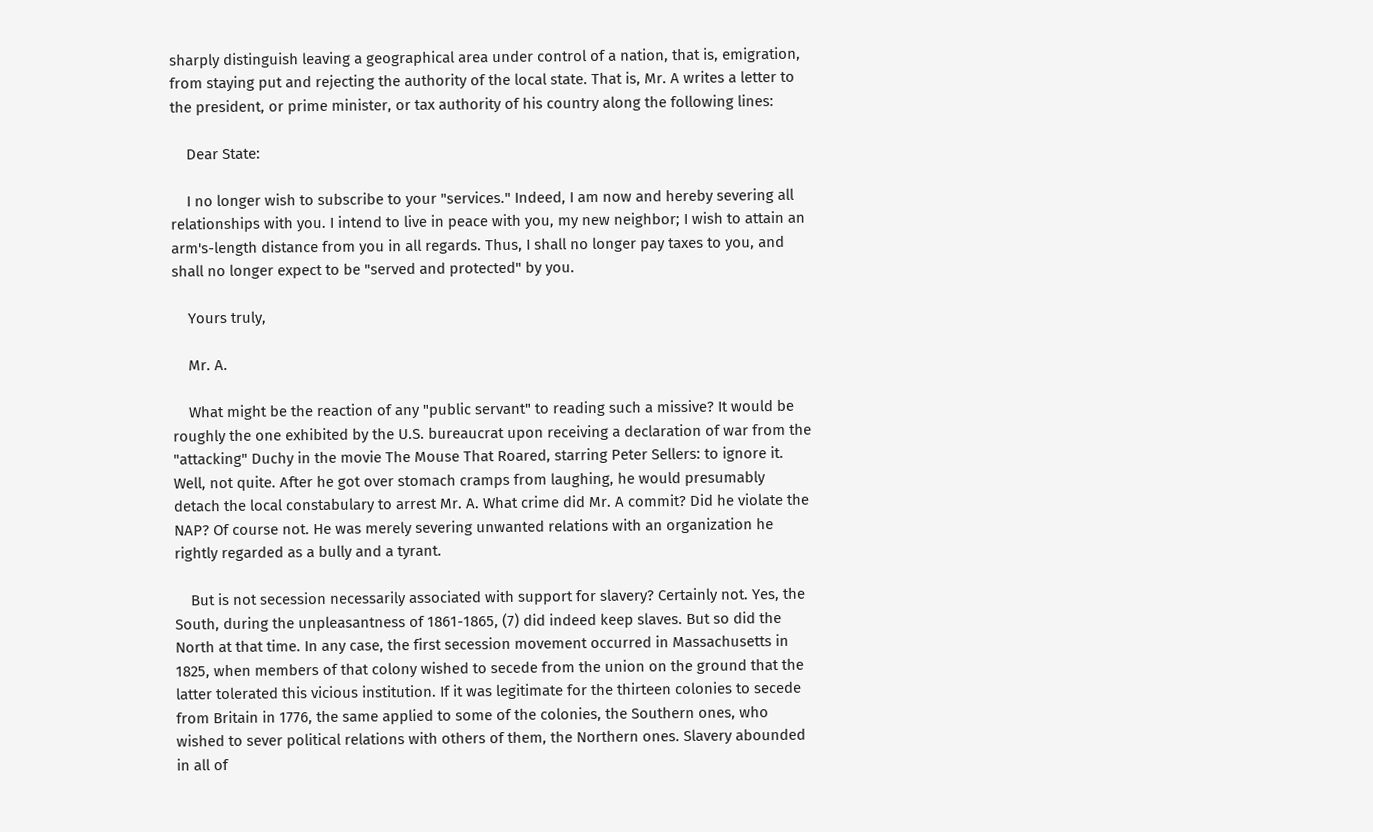sharply distinguish leaving a geographical area under control of a nation, that is, emigration, from staying put and rejecting the authority of the local state. That is, Mr. A writes a letter to the president, or prime minister, or tax authority of his country along the following lines:

    Dear State:

    I no longer wish to subscribe to your "services." Indeed, I am now and hereby severing all relationships with you. I intend to live in peace with you, my new neighbor; I wish to attain an arm's-length distance from you in all regards. Thus, I shall no longer pay taxes to you, and shall no longer expect to be "served and protected" by you.

    Yours truly,

    Mr. A.

    What might be the reaction of any "public servant" to reading such a missive? It would be roughly the one exhibited by the U.S. bureaucrat upon receiving a declaration of war from the "attacking" Duchy in the movie The Mouse That Roared, starring Peter Sellers: to ignore it. Well, not quite. After he got over stomach cramps from laughing, he would presumably detach the local constabulary to arrest Mr. A. What crime did Mr. A commit? Did he violate the NAP? Of course not. He was merely severing unwanted relations with an organization he rightly regarded as a bully and a tyrant.

    But is not secession necessarily associated with support for slavery? Certainly not. Yes, the South, during the unpleasantness of 1861-1865, (7) did indeed keep slaves. But so did the North at that time. In any case, the first secession movement occurred in Massachusetts in 1825, when members of that colony wished to secede from the union on the ground that the latter tolerated this vicious institution. If it was legitimate for the thirteen colonies to secede from Britain in 1776, the same applied to some of the colonies, the Southern ones, who wished to sever political relations with others of them, the Northern ones. Slavery abounded in all of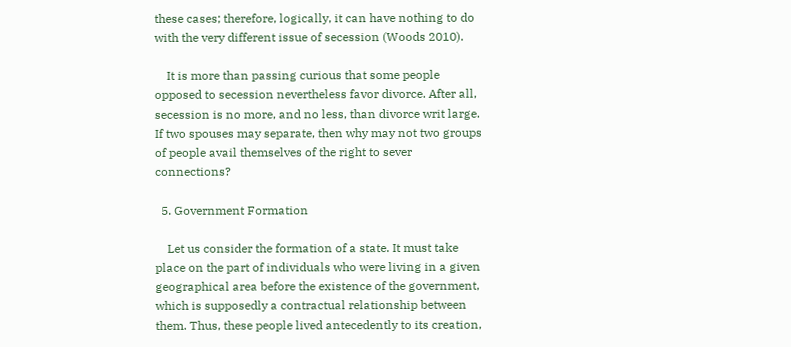these cases; therefore, logically, it can have nothing to do with the very different issue of secession (Woods 2010).

    It is more than passing curious that some people opposed to secession nevertheless favor divorce. After all, secession is no more, and no less, than divorce writ large. If two spouses may separate, then why may not two groups of people avail themselves of the right to sever connections?

  5. Government Formation

    Let us consider the formation of a state. It must take place on the part of individuals who were living in a given geographical area before the existence of the government, which is supposedly a contractual relationship between them. Thus, these people lived antecedently to its creation,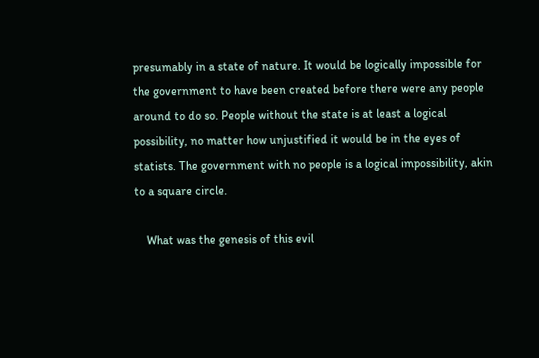presumably in a state of nature. It would be logically impossible for the government to have been created before there were any people around to do so. People without the state is at least a logical possibility, no matter how unjustified it would be in the eyes of statists. The government with no people is a logical impossibility, akin to a square circle.

    What was the genesis of this evil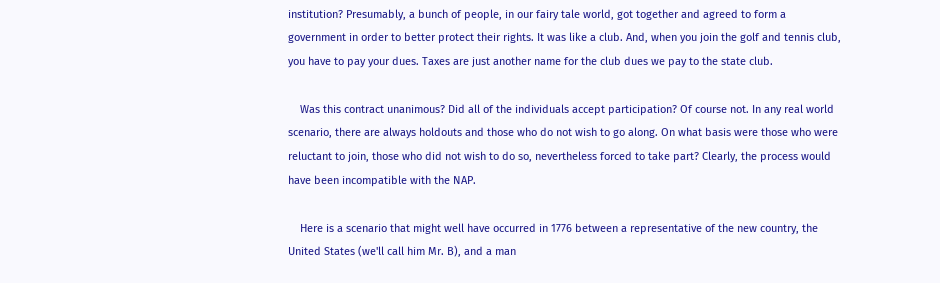institution? Presumably, a bunch of people, in our fairy tale world, got together and agreed to form a government in order to better protect their rights. It was like a club. And, when you join the golf and tennis club, you have to pay your dues. Taxes are just another name for the club dues we pay to the state club.

    Was this contract unanimous? Did all of the individuals accept participation? Of course not. In any real world scenario, there are always holdouts and those who do not wish to go along. On what basis were those who were reluctant to join, those who did not wish to do so, nevertheless forced to take part? Clearly, the process would have been incompatible with the NAP.

    Here is a scenario that might well have occurred in 1776 between a representative of the new country, the United States (we'll call him Mr. B), and a man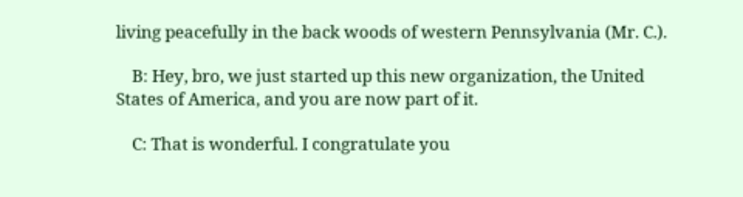living peacefully in the back woods of western Pennsylvania (Mr. C.).

    B: Hey, bro, we just started up this new organization, the United States of America, and you are now part of it.

    C: That is wonderful. I congratulate you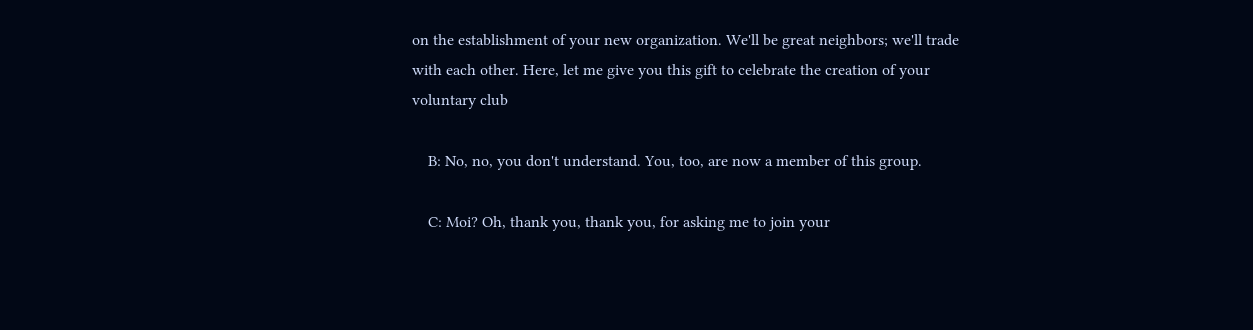on the establishment of your new organization. We'll be great neighbors; we'll trade with each other. Here, let me give you this gift to celebrate the creation of your voluntary club

    B: No, no, you don't understand. You, too, are now a member of this group.

    C: Moi? Oh, thank you, thank you, for asking me to join your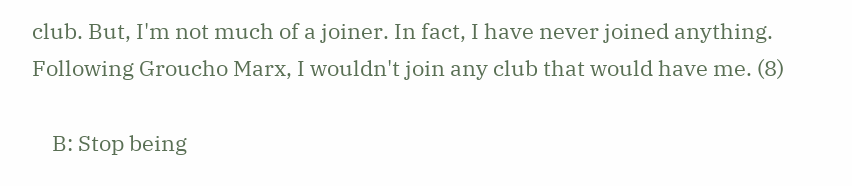club. But, I'm not much of a joiner. In fact, I have never joined anything. Following Groucho Marx, I wouldn't join any club that would have me. (8)

    B: Stop being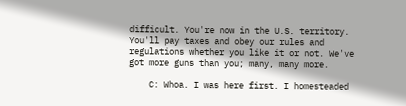difficult. You're now in the U.S. territory. You'll pay taxes and obey our rules and regulations whether you like it or not. We've got more guns than you; many, many more.

    C: Whoa. I was here first. I homesteaded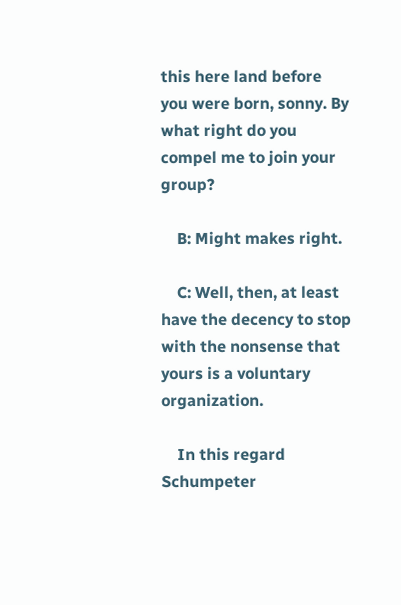this here land before you were born, sonny. By what right do you compel me to join your group?

    B: Might makes right.

    C: Well, then, at least have the decency to stop with the nonsense that yours is a voluntary organization.

    In this regard Schumpeter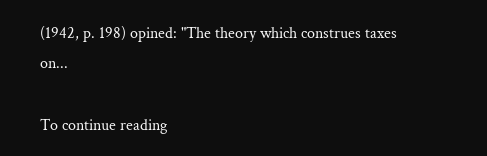(1942, p. 198) opined: "The theory which construes taxes on...

To continue reading